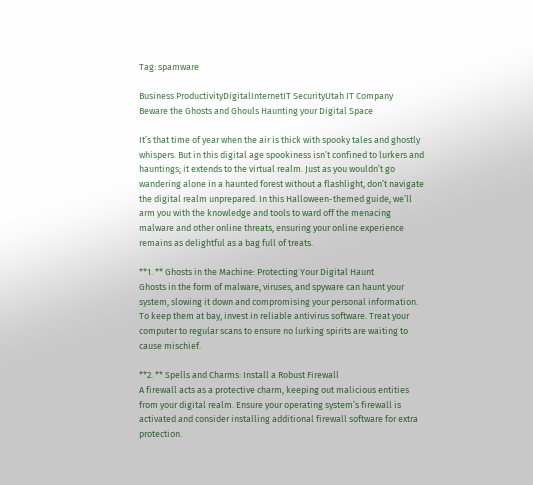Tag: spamware

Business ProductivityDigitalInternetIT SecurityUtah IT Company
Beware the Ghosts and Ghouls Haunting your Digital Space

It’s that time of year when the air is thick with spooky tales and ghostly whispers. But in this digital age spookiness isn’t confined to lurkers and hauntings; it extends to the virtual realm. Just as you wouldn’t go wandering alone in a haunted forest without a flashlight, don’t navigate the digital realm unprepared. In this Halloween-themed guide, we’ll arm you with the knowledge and tools to ward off the menacing malware and other online threats, ensuring your online experience remains as delightful as a bag full of treats.

**1. ** Ghosts in the Machine: Protecting Your Digital Haunt
Ghosts in the form of malware, viruses, and spyware can haunt your system, slowing it down and compromising your personal information. To keep them at bay, invest in reliable antivirus software. Treat your computer to regular scans to ensure no lurking spirits are waiting to cause mischief.

**2. ** Spells and Charms: Install a Robust Firewall
A firewall acts as a protective charm, keeping out malicious entities from your digital realm. Ensure your operating system’s firewall is activated and consider installing additional firewall software for extra protection.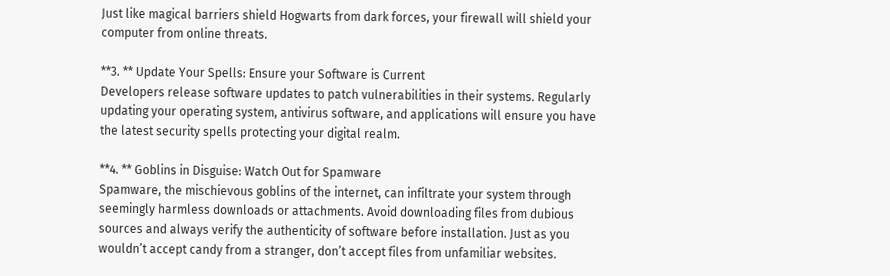Just like magical barriers shield Hogwarts from dark forces, your firewall will shield your computer from online threats.

**3. ** Update Your Spells: Ensure your Software is Current
Developers release software updates to patch vulnerabilities in their systems. Regularly updating your operating system, antivirus software, and applications will ensure you have the latest security spells protecting your digital realm.

**4. ** Goblins in Disguise: Watch Out for Spamware
Spamware, the mischievous goblins of the internet, can infiltrate your system through seemingly harmless downloads or attachments. Avoid downloading files from dubious sources and always verify the authenticity of software before installation. Just as you wouldn’t accept candy from a stranger, don’t accept files from unfamiliar websites.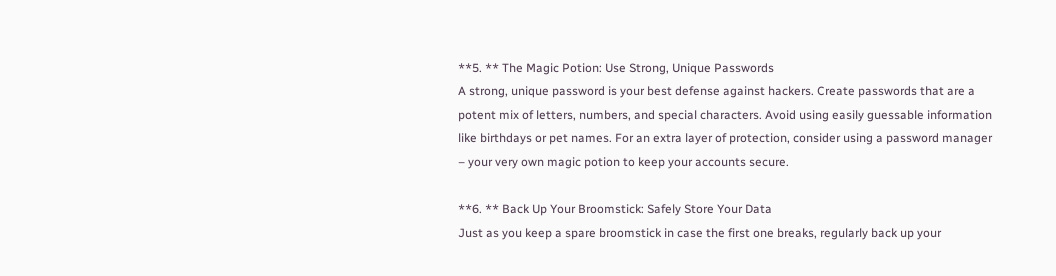**5. ** The Magic Potion: Use Strong, Unique Passwords
A strong, unique password is your best defense against hackers. Create passwords that are a potent mix of letters, numbers, and special characters. Avoid using easily guessable information like birthdays or pet names. For an extra layer of protection, consider using a password manager – your very own magic potion to keep your accounts secure.

**6. ** Back Up Your Broomstick: Safely Store Your Data
Just as you keep a spare broomstick in case the first one breaks, regularly back up your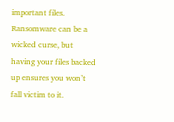important files. Ransomware can be a wicked curse, but having your files backed up ensures you won’t fall victim to it.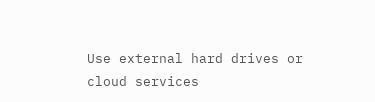Use external hard drives or cloud services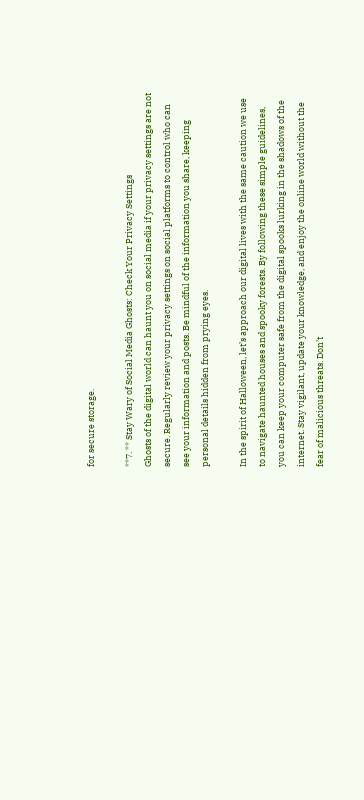for secure storage.

**7. ** Stay Wary of Social Media Ghosts: Check Your Privacy Settings
Ghosts of the digital world can haunt you on social media if your privacy settings are not secure. Regularly review your privacy settings on social platforms to control who can see your information and posts. Be mindful of the information you share, keeping personal details hidden from prying eyes.

In the spirit of Halloween, let’s approach our digital lives with the same caution we use to navigate haunted houses and spooky forests. By following these simple guidelines, you can keep your computer safe from the digital spooks lurking in the shadows of the internet. Stay vigilant, update your knowledge, and enjoy the online world without the fear of malicious threats. Don’t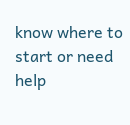know where to start or need help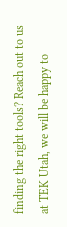finding the right tools? Reach out to us at TEK Utah, we will be happy to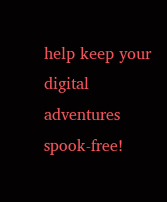help keep your digital adventures spook-free!